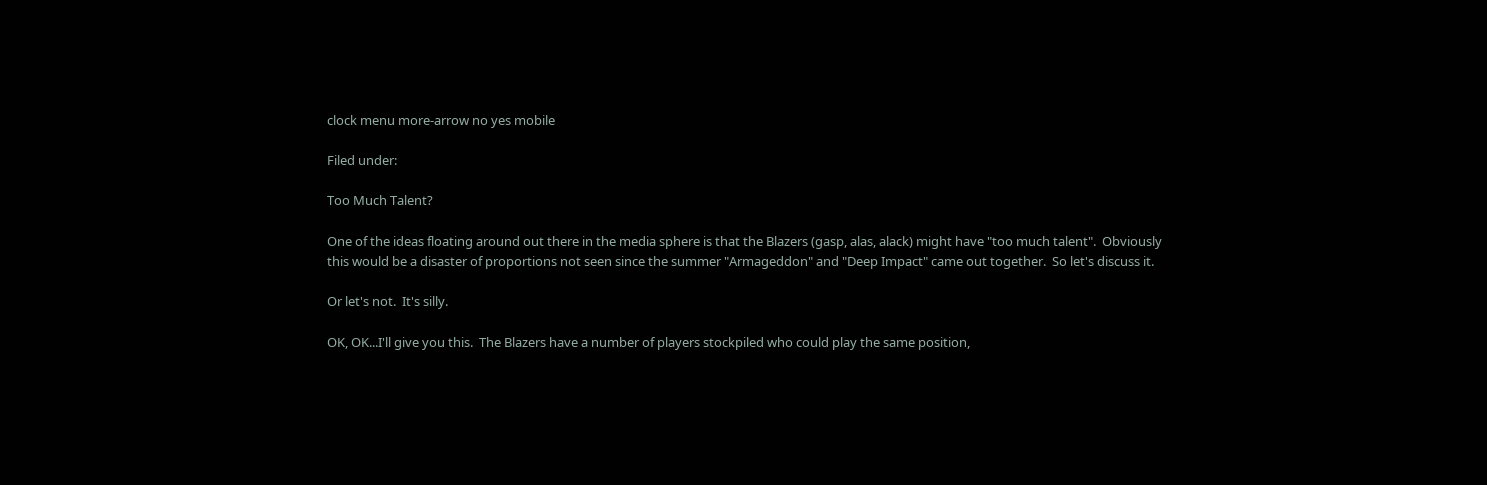clock menu more-arrow no yes mobile

Filed under:

Too Much Talent?

One of the ideas floating around out there in the media sphere is that the Blazers (gasp, alas, alack) might have "too much talent".  Obviously this would be a disaster of proportions not seen since the summer "Armageddon" and "Deep Impact" came out together.  So let's discuss it.

Or let's not.  It's silly.

OK, OK...I'll give you this.  The Blazers have a number of players stockpiled who could play the same position,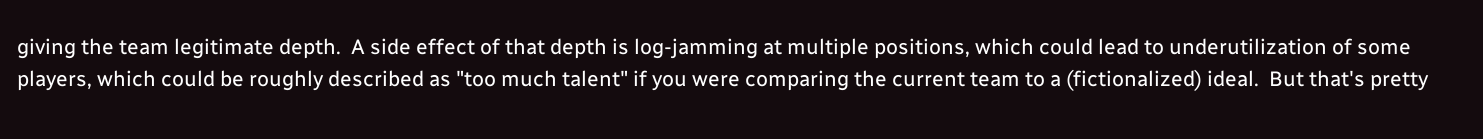giving the team legitimate depth.  A side effect of that depth is log-jamming at multiple positions, which could lead to underutilization of some players, which could be roughly described as "too much talent" if you were comparing the current team to a (fictionalized) ideal.  But that's pretty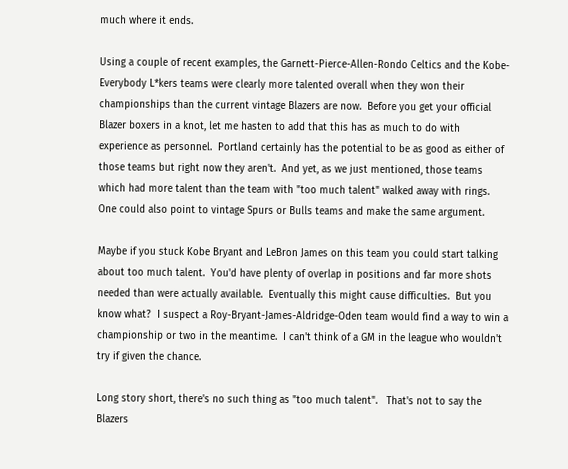much where it ends.

Using a couple of recent examples, the Garnett-Pierce-Allen-Rondo Celtics and the Kobe-Everybody L*kers teams were clearly more talented overall when they won their championships than the current vintage Blazers are now.  Before you get your official Blazer boxers in a knot, let me hasten to add that this has as much to do with experience as personnel.  Portland certainly has the potential to be as good as either of those teams but right now they aren't.  And yet, as we just mentioned, those teams which had more talent than the team with "too much talent" walked away with rings.  One could also point to vintage Spurs or Bulls teams and make the same argument.

Maybe if you stuck Kobe Bryant and LeBron James on this team you could start talking about too much talent.  You'd have plenty of overlap in positions and far more shots needed than were actually available.  Eventually this might cause difficulties.  But you know what?  I suspect a Roy-Bryant-James-Aldridge-Oden team would find a way to win a championship or two in the meantime.  I can't think of a GM in the league who wouldn't try if given the chance.

Long story short, there's no such thing as "too much talent".   That's not to say the Blazers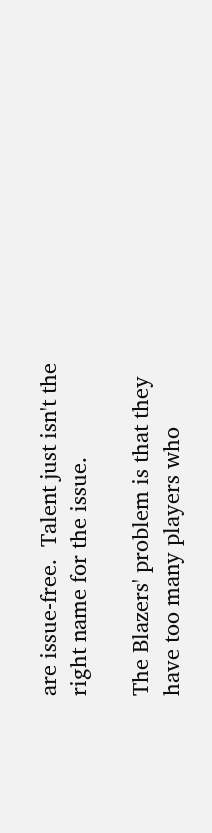are issue-free.  Talent just isn't the right name for the issue.

The Blazers' problem is that they have too many players who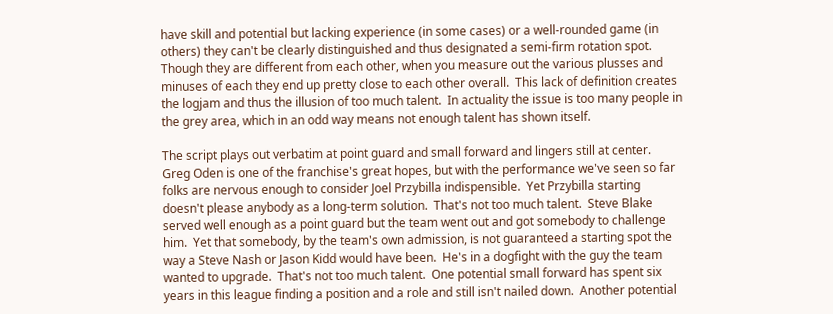have skill and potential but lacking experience (in some cases) or a well-rounded game (in others) they can't be clearly distinguished and thus designated a semi-firm rotation spot.  Though they are different from each other, when you measure out the various plusses and minuses of each they end up pretty close to each other overall.  This lack of definition creates the logjam and thus the illusion of too much talent.  In actuality the issue is too many people in the grey area, which in an odd way means not enough talent has shown itself.

The script plays out verbatim at point guard and small forward and lingers still at center.  Greg Oden is one of the franchise's great hopes, but with the performance we've seen so far folks are nervous enough to consider Joel Przybilla indispensible.  Yet Przybilla starting doesn't please anybody as a long-term solution.  That's not too much talent.  Steve Blake served well enough as a point guard but the team went out and got somebody to challenge him.  Yet that somebody, by the team's own admission, is not guaranteed a starting spot the way a Steve Nash or Jason Kidd would have been.  He's in a dogfight with the guy the team wanted to upgrade.  That's not too much talent.  One potential small forward has spent six years in this league finding a position and a role and still isn't nailed down.  Another potential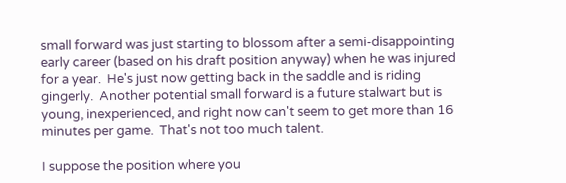small forward was just starting to blossom after a semi-disappointing early career (based on his draft position anyway) when he was injured for a year.  He's just now getting back in the saddle and is riding gingerly.  Another potential small forward is a future stalwart but is young, inexperienced, and right now can't seem to get more than 16 minutes per game.  That's not too much talent.

I suppose the position where you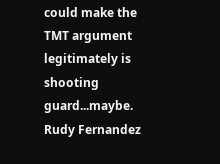could make the TMT argument legitimately is shooting guard...maybe.  Rudy Fernandez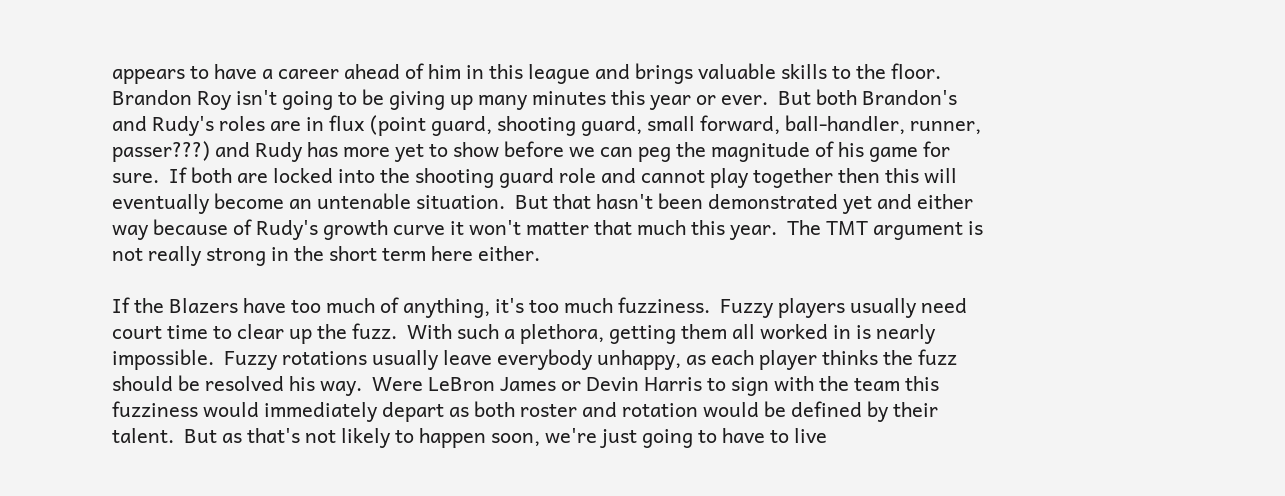appears to have a career ahead of him in this league and brings valuable skills to the floor.  Brandon Roy isn't going to be giving up many minutes this year or ever.  But both Brandon's and Rudy's roles are in flux (point guard, shooting guard, small forward, ball-handler, runner, passer???) and Rudy has more yet to show before we can peg the magnitude of his game for sure.  If both are locked into the shooting guard role and cannot play together then this will eventually become an untenable situation.  But that hasn't been demonstrated yet and either way because of Rudy's growth curve it won't matter that much this year.  The TMT argument is not really strong in the short term here either.

If the Blazers have too much of anything, it's too much fuzziness.  Fuzzy players usually need court time to clear up the fuzz.  With such a plethora, getting them all worked in is nearly impossible.  Fuzzy rotations usually leave everybody unhappy, as each player thinks the fuzz should be resolved his way.  Were LeBron James or Devin Harris to sign with the team this fuzziness would immediately depart as both roster and rotation would be defined by their talent.  But as that's not likely to happen soon, we're just going to have to live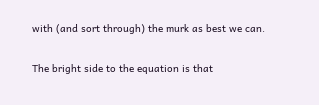with (and sort through) the murk as best we can.

The bright side to the equation is that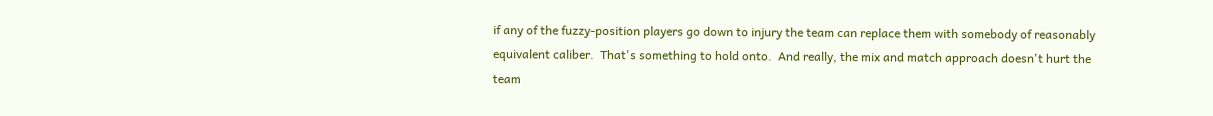if any of the fuzzy-position players go down to injury the team can replace them with somebody of reasonably equivalent caliber.  That's something to hold onto.  And really, the mix and match approach doesn't hurt the team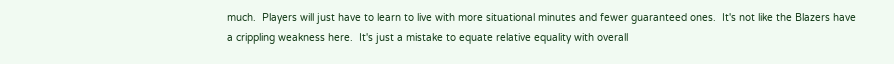much.  Players will just have to learn to live with more situational minutes and fewer guaranteed ones.  It's not like the Blazers have a crippling weakness here.  It's just a mistake to equate relative equality with overall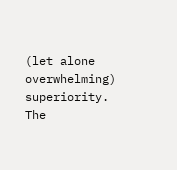(let alone overwhelming) superiority.  The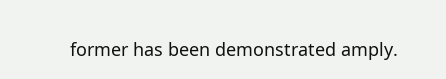former has been demonstrated amply.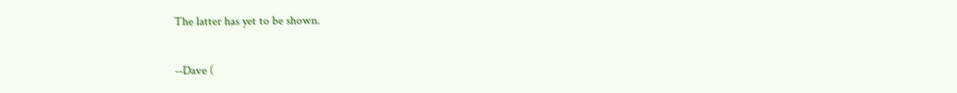The latter has yet to be shown.

--Dave (